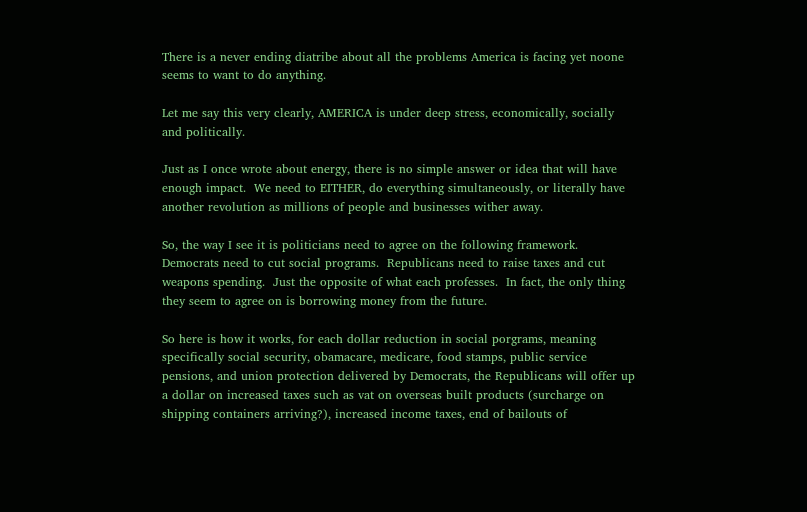There is a never ending diatribe about all the problems America is facing yet noone seems to want to do anything.

Let me say this very clearly, AMERICA is under deep stress, economically, socially and politically.

Just as I once wrote about energy, there is no simple answer or idea that will have enough impact.  We need to EITHER, do everything simultaneously, or literally have another revolution as millions of people and businesses wither away.

So, the way I see it is politicians need to agree on the following framework.  Democrats need to cut social programs.  Republicans need to raise taxes and cut weapons spending.  Just the opposite of what each professes.  In fact, the only thing they seem to agree on is borrowing money from the future.

So here is how it works, for each dollar reduction in social porgrams, meaning specifically social security, obamacare, medicare, food stamps, public service pensions, and union protection delivered by Democrats, the Republicans will offer up a dollar on increased taxes such as vat on overseas built products (surcharge on shipping containers arriving?), increased income taxes, end of bailouts of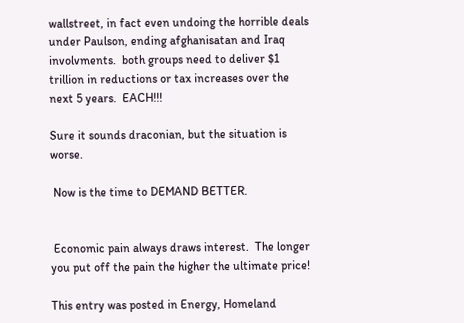wallstreet, in fact even undoing the horrible deals under Paulson, ending afghanisatan and Iraq involvments.  both groups need to deliver $1 trillion in reductions or tax increases over the next 5 years.  EACH!!!

Sure it sounds draconian, but the situation is worse.

 Now is the time to DEMAND BETTER.


 Economic pain always draws interest.  The longer you put off the pain the higher the ultimate price!

This entry was posted in Energy, Homeland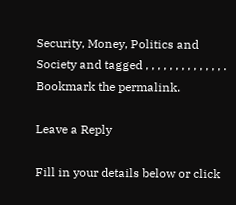Security, Money, Politics and Society and tagged , , , , , , , , , , , , , . Bookmark the permalink.

Leave a Reply

Fill in your details below or click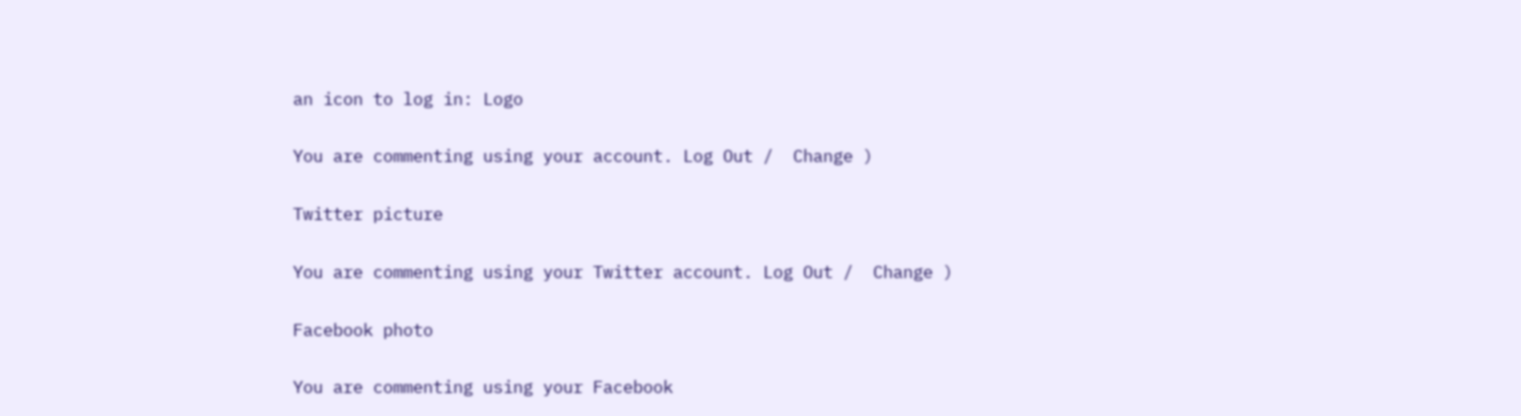an icon to log in: Logo

You are commenting using your account. Log Out /  Change )

Twitter picture

You are commenting using your Twitter account. Log Out /  Change )

Facebook photo

You are commenting using your Facebook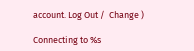account. Log Out /  Change )

Connecting to %s